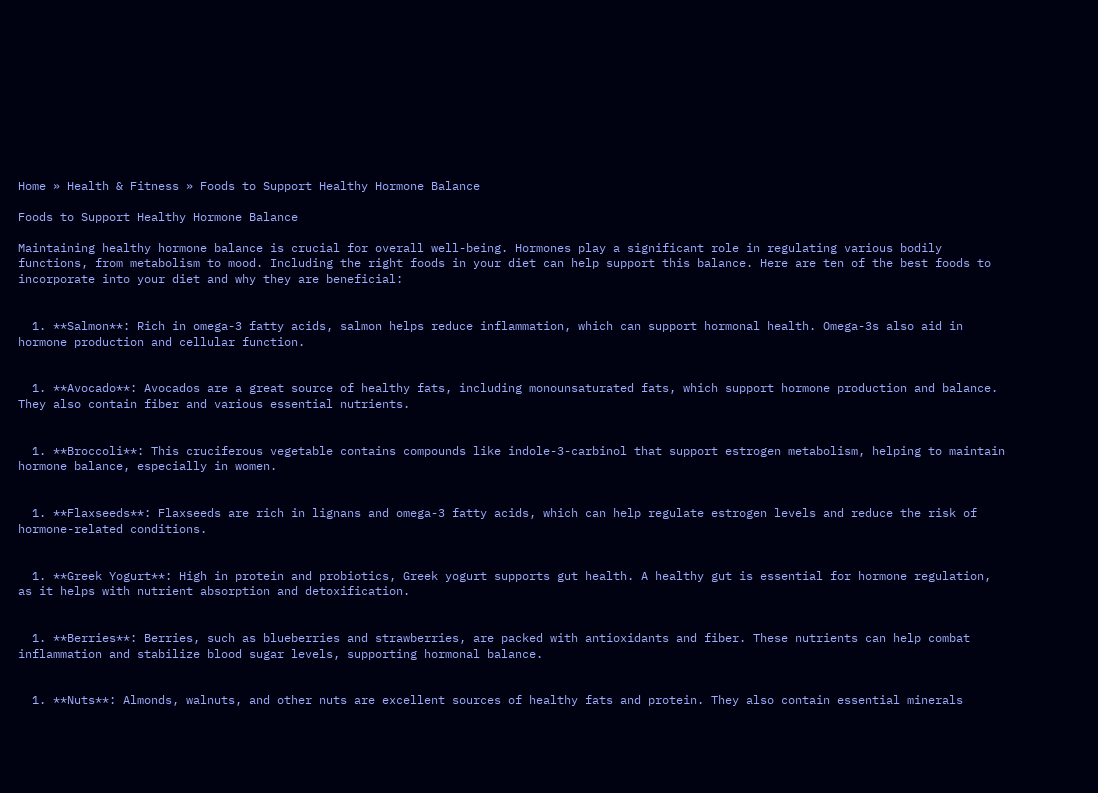Home » Health & Fitness » Foods to Support Healthy Hormone Balance

Foods to Support Healthy Hormone Balance

Maintaining healthy hormone balance is crucial for overall well-being. Hormones play a significant role in regulating various bodily functions, from metabolism to mood. Including the right foods in your diet can help support this balance. Here are ten of the best foods to incorporate into your diet and why they are beneficial:


  1. **Salmon**: Rich in omega-3 fatty acids, salmon helps reduce inflammation, which can support hormonal health. Omega-3s also aid in hormone production and cellular function.


  1. **Avocado**: Avocados are a great source of healthy fats, including monounsaturated fats, which support hormone production and balance. They also contain fiber and various essential nutrients.


  1. **Broccoli**: This cruciferous vegetable contains compounds like indole-3-carbinol that support estrogen metabolism, helping to maintain hormone balance, especially in women.


  1. **Flaxseeds**: Flaxseeds are rich in lignans and omega-3 fatty acids, which can help regulate estrogen levels and reduce the risk of hormone-related conditions.


  1. **Greek Yogurt**: High in protein and probiotics, Greek yogurt supports gut health. A healthy gut is essential for hormone regulation, as it helps with nutrient absorption and detoxification.


  1. **Berries**: Berries, such as blueberries and strawberries, are packed with antioxidants and fiber. These nutrients can help combat inflammation and stabilize blood sugar levels, supporting hormonal balance.


  1. **Nuts**: Almonds, walnuts, and other nuts are excellent sources of healthy fats and protein. They also contain essential minerals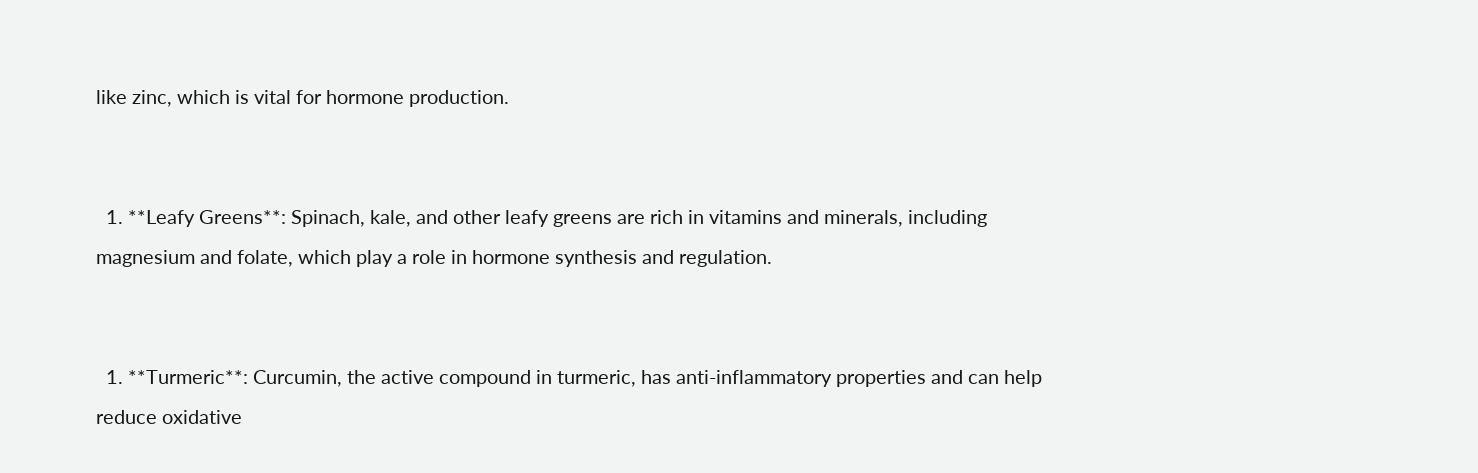like zinc, which is vital for hormone production.


  1. **Leafy Greens**: Spinach, kale, and other leafy greens are rich in vitamins and minerals, including magnesium and folate, which play a role in hormone synthesis and regulation.


  1. **Turmeric**: Curcumin, the active compound in turmeric, has anti-inflammatory properties and can help reduce oxidative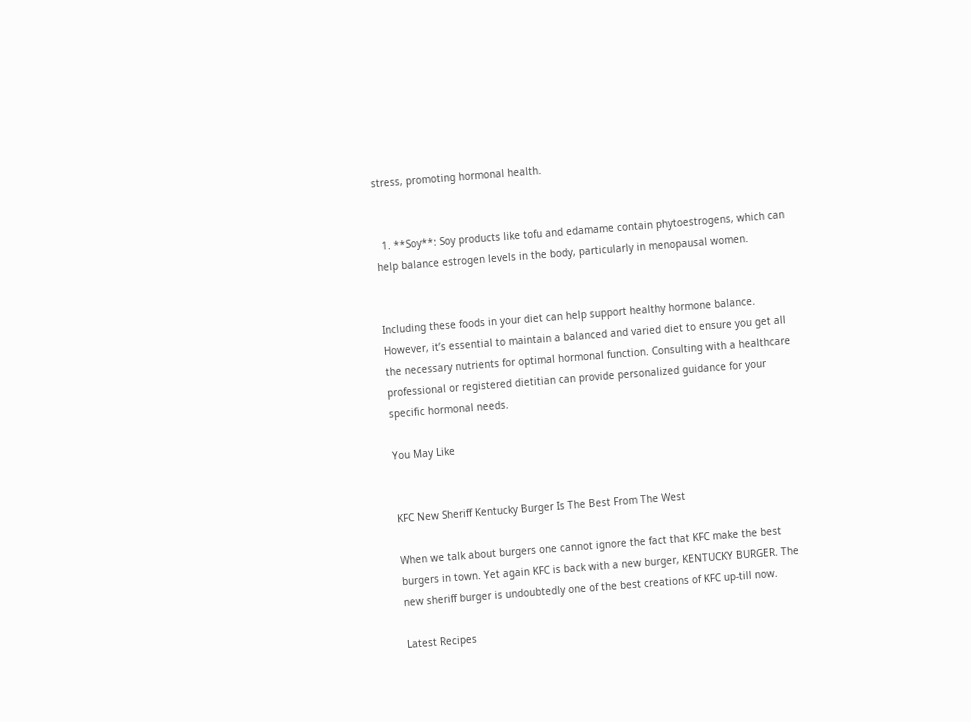stress, promoting hormonal health.


  1. **Soy**: Soy products like tofu and edamame contain phytoestrogens, which can help balance estrogen levels in the body, particularly in menopausal women.


Including these foods in your diet can help support healthy hormone balance. However, it’s essential to maintain a balanced and varied diet to ensure you get all the necessary nutrients for optimal hormonal function. Consulting with a healthcare professional or registered dietitian can provide personalized guidance for your specific hormonal needs.

You May Like


KFC New Sheriff Kentucky Burger Is The Best From The West

When we talk about burgers one cannot ignore the fact that KFC make the best burgers in town. Yet again KFC is back with a new burger, KENTUCKY BURGER. The new sheriff burger is undoubtedly one of the best creations of KFC up-till now.

Latest Recipes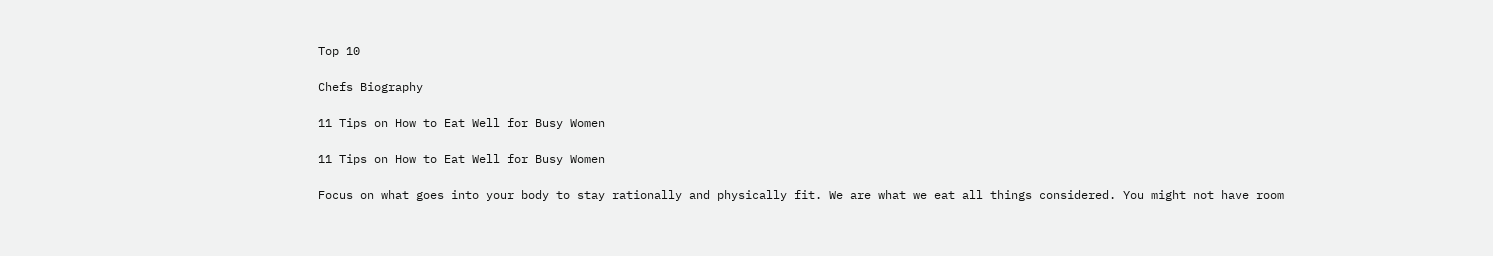Top 10

Chefs Biography

11 Tips on How to Eat Well for Busy Women

11 Tips on How to Eat Well for Busy Women

Focus on what goes into your body to stay rationally and physically fit. We are what we eat all things considered. You might not have room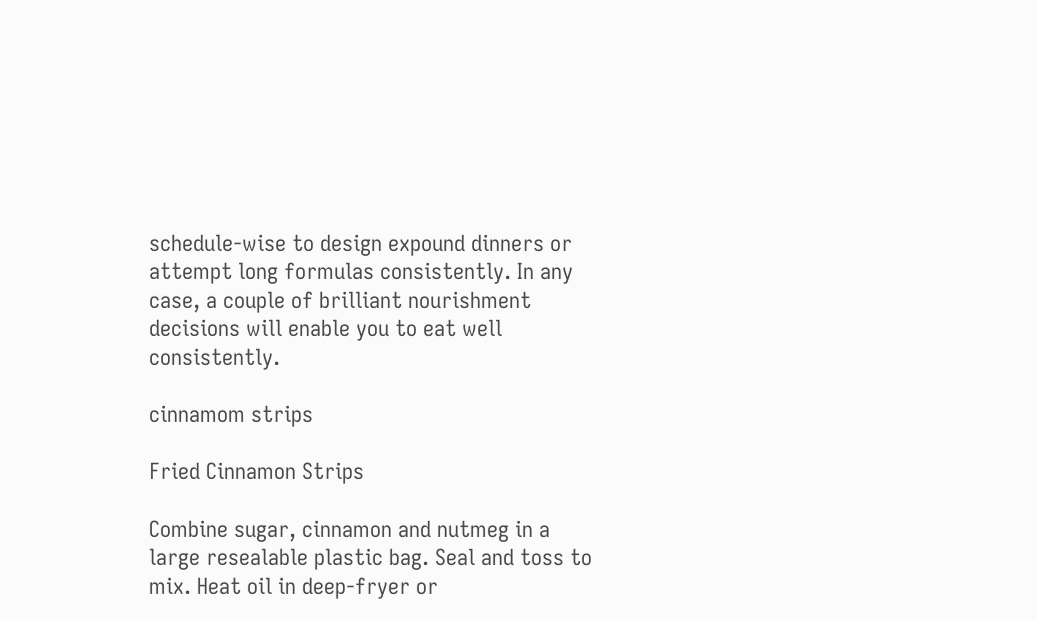schedule-wise to design expound dinners or attempt long formulas consistently. In any case, a couple of brilliant nourishment decisions will enable you to eat well consistently.

cinnamom strips

Fried Cinnamon Strips

Combine sugar, cinnamon and nutmeg in a large resealable plastic bag. Seal and toss to mix. Heat oil in deep-fryer or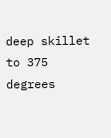deep skillet to 375 degrees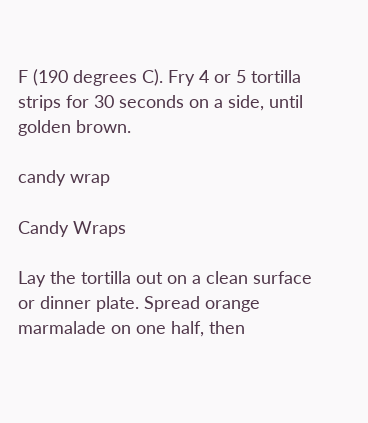F (190 degrees C). Fry 4 or 5 tortilla strips for 30 seconds on a side, until golden brown.

candy wrap

Candy Wraps

Lay the tortilla out on a clean surface or dinner plate. Spread orange marmalade on one half, then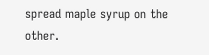spread maple syrup on the other.